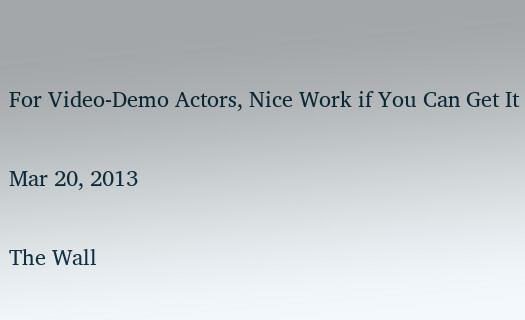For Video-Demo Actors, Nice Work if You Can Get It

Mar 20, 2013

The Wall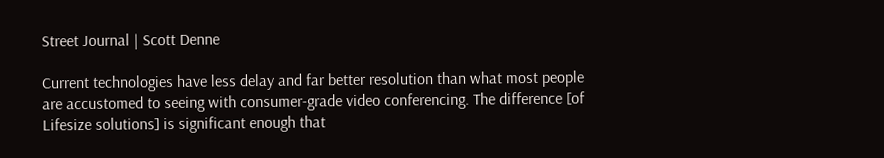Street Journal | Scott Denne

Current technologies have less delay and far better resolution than what most people are accustomed to seeing with consumer-grade video conferencing. The difference [of Lifesize solutions] is significant enough that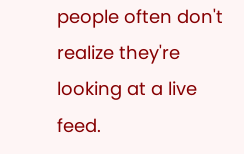people often don't realize they're looking at a live feed.